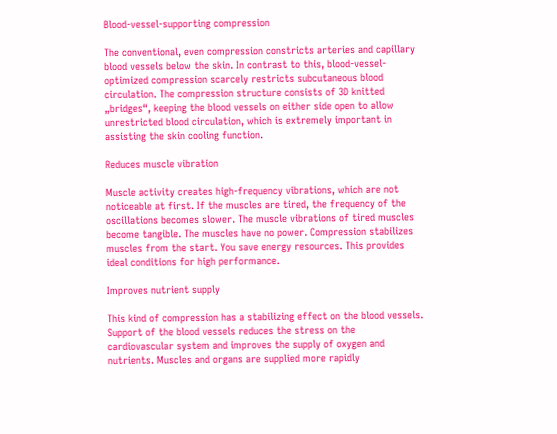Blood-vessel-supporting compression

The conventional, even compression constricts arteries and capillary blood vessels below the skin. In contrast to this, blood-vessel-optimized compression scarcely restricts subcutaneous blood circulation. The compression structure consists of 3D knitted „bridges“, keeping the blood vessels on either side open to allow unrestricted blood circulation, which is extremely important in assisting the skin cooling function.

Reduces muscle vibration

Muscle activity creates high-frequency vibrations, which are not noticeable at first. If the muscles are tired, the frequency of the oscillations becomes slower. The muscle vibrations of tired muscles become tangible. The muscles have no power. Compression stabilizes muscles from the start. You save energy resources. This provides ideal conditions for high performance.

Improves nutrient supply

This kind of compression has a stabilizing effect on the blood vessels. Support of the blood vessels reduces the stress on the cardiovascular system and improves the supply of oxygen and nutrients. Muscles and organs are supplied more rapidly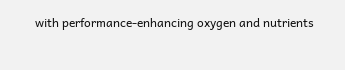with performance-enhancing oxygen and nutrients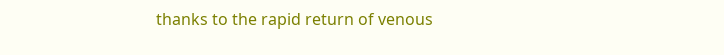thanks to the rapid return of venous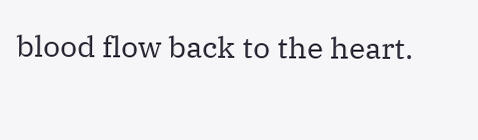blood flow back to the heart.